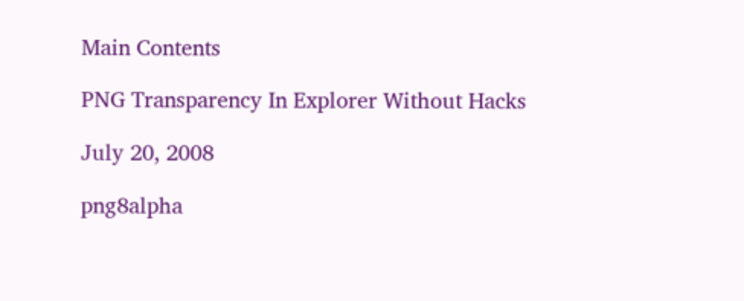Main Contents

PNG Transparency In Explorer Without Hacks

July 20, 2008

png8alpha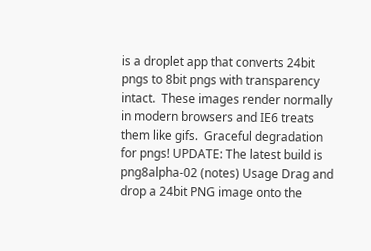is a droplet app that converts 24bit pngs to 8bit pngs with transparency intact.  These images render normally in modern browsers and IE6 treats them like gifs.  Graceful degradation for pngs! UPDATE: The latest build is png8alpha-02 (notes) Usage Drag and drop a 24bit PNG image onto the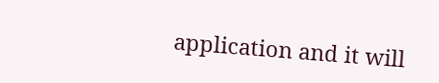application and it will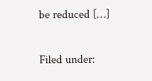be reduced […]

Filed under: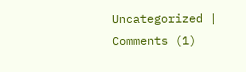Uncategorized | Comments (1)